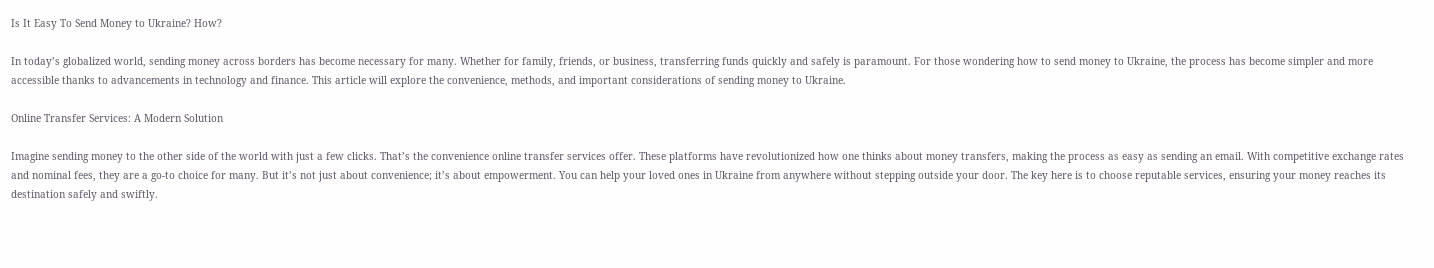Is It Easy To Send Money to Ukraine? How?

In today’s globalized world, sending money across borders has become necessary for many. Whether for family, friends, or business, transferring funds quickly and safely is paramount. For those wondering how to send money to Ukraine, the process has become simpler and more accessible thanks to advancements in technology and finance. This article will explore the convenience, methods, and important considerations of sending money to Ukraine.

Online Transfer Services: A Modern Solution

Imagine sending money to the other side of the world with just a few clicks. That’s the convenience online transfer services offer. These platforms have revolutionized how one thinks about money transfers, making the process as easy as sending an email. With competitive exchange rates and nominal fees, they are a go-to choice for many. But it’s not just about convenience; it’s about empowerment. You can help your loved ones in Ukraine from anywhere without stepping outside your door. The key here is to choose reputable services, ensuring your money reaches its destination safely and swiftly.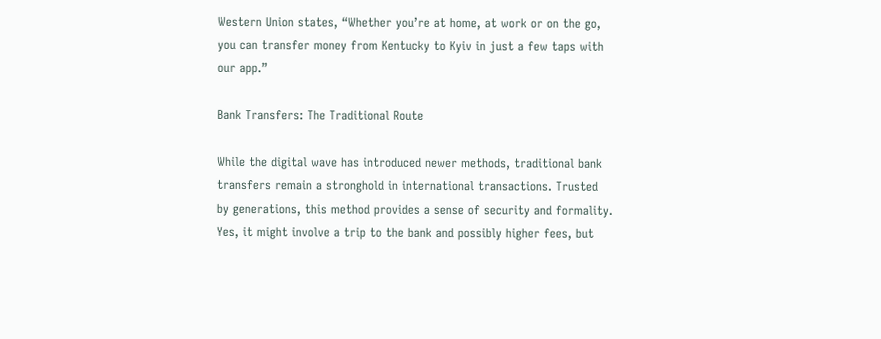Western Union states, “Whether you’re at home, at work or on the go, you can transfer money from Kentucky to Kyiv in just a few taps with our app.”

Bank Transfers: The Traditional Route

While the digital wave has introduced newer methods, traditional bank transfers remain a stronghold in international transactions. Trusted by generations, this method provides a sense of security and formality. Yes, it might involve a trip to the bank and possibly higher fees, but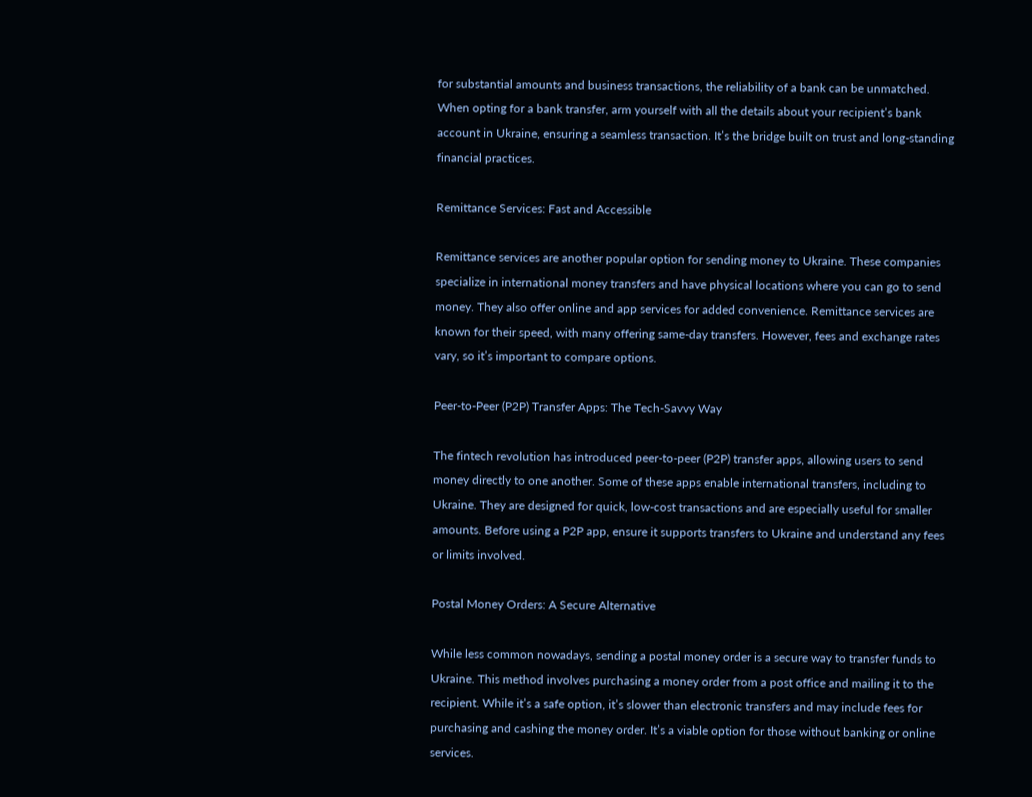for substantial amounts and business transactions, the reliability of a bank can be unmatched. When opting for a bank transfer, arm yourself with all the details about your recipient’s bank account in Ukraine, ensuring a seamless transaction. It’s the bridge built on trust and long-standing financial practices.

Remittance Services: Fast and Accessible

Remittance services are another popular option for sending money to Ukraine. These companies specialize in international money transfers and have physical locations where you can go to send money. They also offer online and app services for added convenience. Remittance services are known for their speed, with many offering same-day transfers. However, fees and exchange rates vary, so it’s important to compare options.

Peer-to-Peer (P2P) Transfer Apps: The Tech-Savvy Way

The fintech revolution has introduced peer-to-peer (P2P) transfer apps, allowing users to send money directly to one another. Some of these apps enable international transfers, including to Ukraine. They are designed for quick, low-cost transactions and are especially useful for smaller amounts. Before using a P2P app, ensure it supports transfers to Ukraine and understand any fees or limits involved.

Postal Money Orders: A Secure Alternative

While less common nowadays, sending a postal money order is a secure way to transfer funds to Ukraine. This method involves purchasing a money order from a post office and mailing it to the recipient. While it’s a safe option, it’s slower than electronic transfers and may include fees for purchasing and cashing the money order. It’s a viable option for those without banking or online services.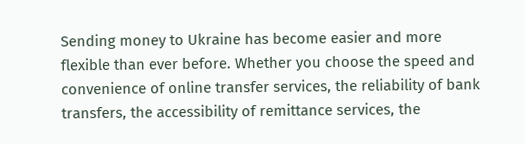Sending money to Ukraine has become easier and more flexible than ever before. Whether you choose the speed and convenience of online transfer services, the reliability of bank transfers, the accessibility of remittance services, the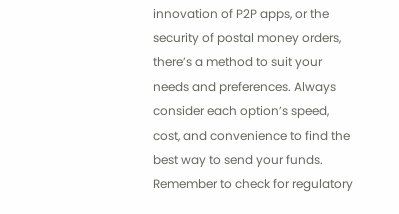innovation of P2P apps, or the security of postal money orders, there’s a method to suit your needs and preferences. Always consider each option’s speed, cost, and convenience to find the best way to send your funds. Remember to check for regulatory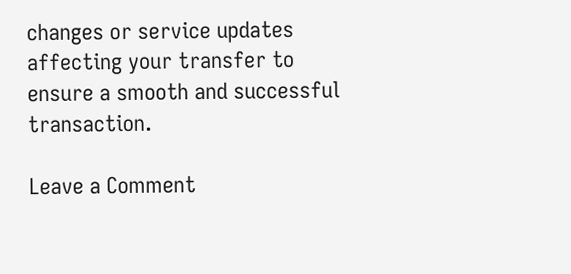changes or service updates affecting your transfer to ensure a smooth and successful transaction.

Leave a Comment